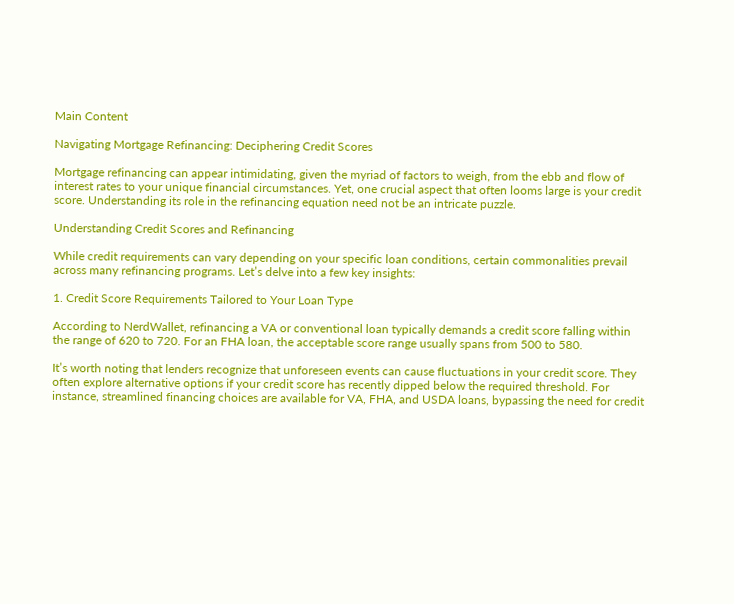Main Content

Navigating Mortgage Refinancing: Deciphering Credit Scores

Mortgage refinancing can appear intimidating, given the myriad of factors to weigh, from the ebb and flow of interest rates to your unique financial circumstances. Yet, one crucial aspect that often looms large is your credit score. Understanding its role in the refinancing equation need not be an intricate puzzle.

Understanding Credit Scores and Refinancing

While credit requirements can vary depending on your specific loan conditions, certain commonalities prevail across many refinancing programs. Let’s delve into a few key insights:

1. Credit Score Requirements Tailored to Your Loan Type

According to NerdWallet, refinancing a VA or conventional loan typically demands a credit score falling within the range of 620 to 720. For an FHA loan, the acceptable score range usually spans from 500 to 580.

It’s worth noting that lenders recognize that unforeseen events can cause fluctuations in your credit score. They often explore alternative options if your credit score has recently dipped below the required threshold. For instance, streamlined financing choices are available for VA, FHA, and USDA loans, bypassing the need for credit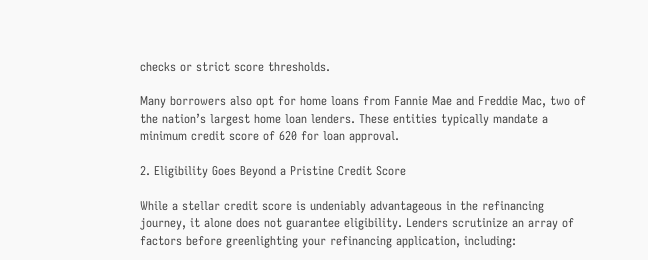checks or strict score thresholds.

Many borrowers also opt for home loans from Fannie Mae and Freddie Mac, two of the nation’s largest home loan lenders. These entities typically mandate a minimum credit score of 620 for loan approval.

2. Eligibility Goes Beyond a Pristine Credit Score

While a stellar credit score is undeniably advantageous in the refinancing journey, it alone does not guarantee eligibility. Lenders scrutinize an array of factors before greenlighting your refinancing application, including: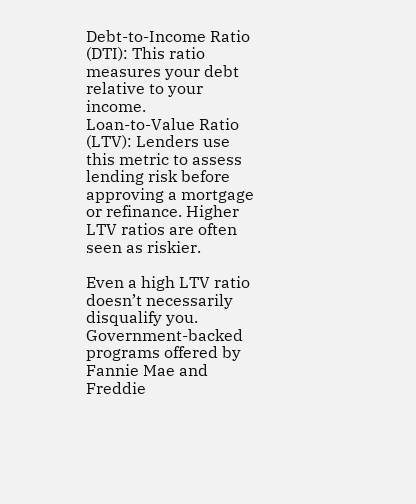Debt-to-Income Ratio (DTI): This ratio measures your debt relative to your income.
Loan-to-Value Ratio (LTV): Lenders use this metric to assess lending risk before approving a mortgage or refinance. Higher LTV ratios are often seen as riskier.

Even a high LTV ratio doesn’t necessarily disqualify you. Government-backed programs offered by Fannie Mae and Freddie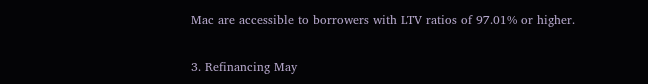Mac are accessible to borrowers with LTV ratios of 97.01% or higher.

3. Refinancing May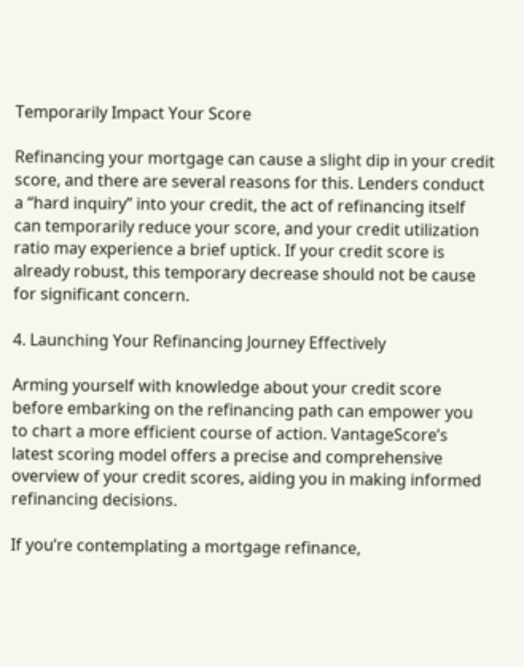Temporarily Impact Your Score

Refinancing your mortgage can cause a slight dip in your credit score, and there are several reasons for this. Lenders conduct a “hard inquiry” into your credit, the act of refinancing itself can temporarily reduce your score, and your credit utilization ratio may experience a brief uptick. If your credit score is already robust, this temporary decrease should not be cause for significant concern.

4. Launching Your Refinancing Journey Effectively

Arming yourself with knowledge about your credit score before embarking on the refinancing path can empower you to chart a more efficient course of action. VantageScore’s latest scoring model offers a precise and comprehensive overview of your credit scores, aiding you in making informed refinancing decisions.

If you’re contemplating a mortgage refinance,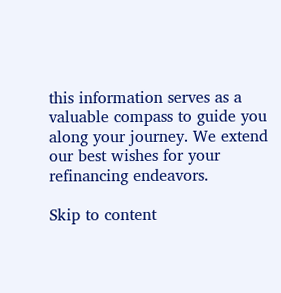this information serves as a valuable compass to guide you along your journey. We extend our best wishes for your refinancing endeavors.

Skip to content